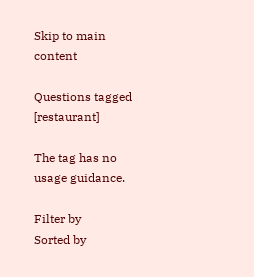Skip to main content

Questions tagged [restaurant]

The tag has no usage guidance.

Filter by
Sorted by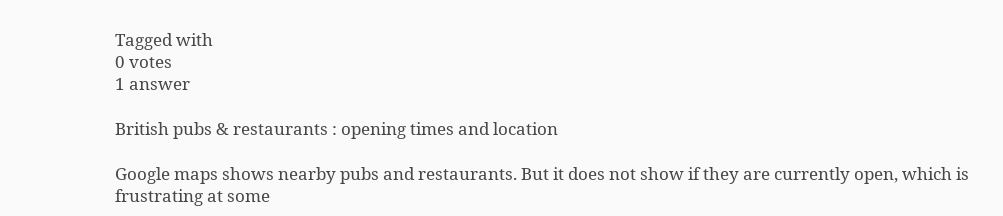Tagged with
0 votes
1 answer

British pubs & restaurants : opening times and location

Google maps shows nearby pubs and restaurants. But it does not show if they are currently open, which is frustrating at some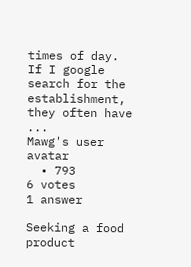times of day. If I google search for the establishment, they often have ...
Mawg's user avatar
  • 793
6 votes
1 answer

Seeking a food product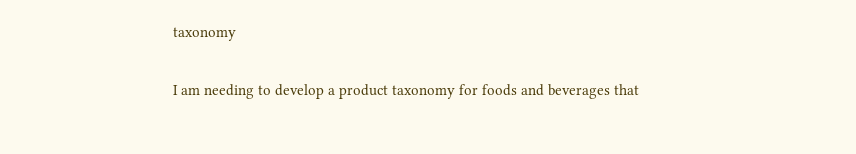taxonomy

I am needing to develop a product taxonomy for foods and beverages that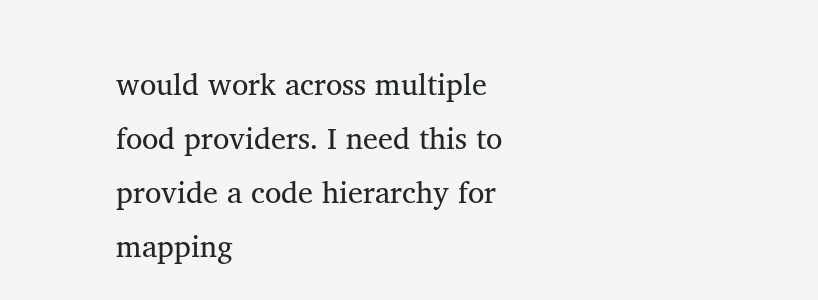would work across multiple food providers. I need this to provide a code hierarchy for mapping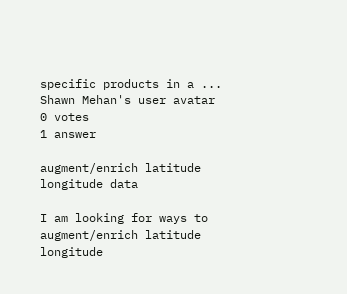specific products in a ...
Shawn Mehan's user avatar
0 votes
1 answer

augment/enrich latitude longitude data

I am looking for ways to augment/enrich latitude longitude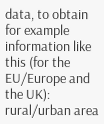data, to obtain for example information like this (for the EU/Europe and the UK): rural/urban area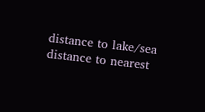distance to lake/sea distance to nearest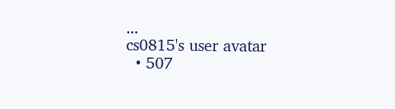...
cs0815's user avatar
  • 507